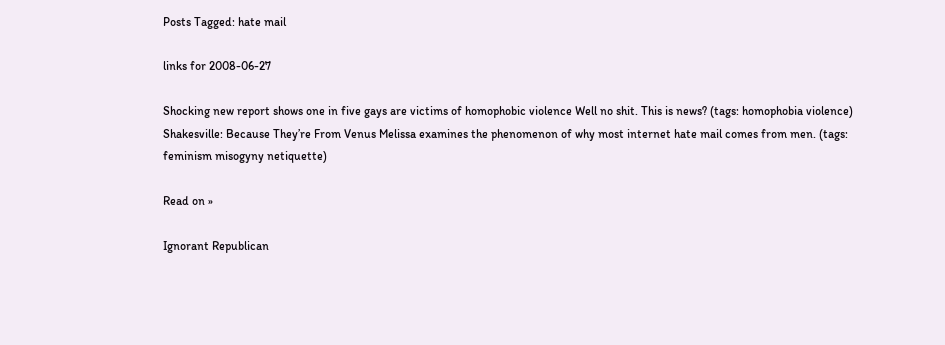Posts Tagged: hate mail

links for 2008-06-27

Shocking new report shows one in five gays are victims of homophobic violence Well no shit. This is news? (tags: homophobia violence) Shakesville: Because They’re From Venus Melissa examines the phenomenon of why most internet hate mail comes from men. (tags: feminism misogyny netiquette)

Read on »

Ignorant Republican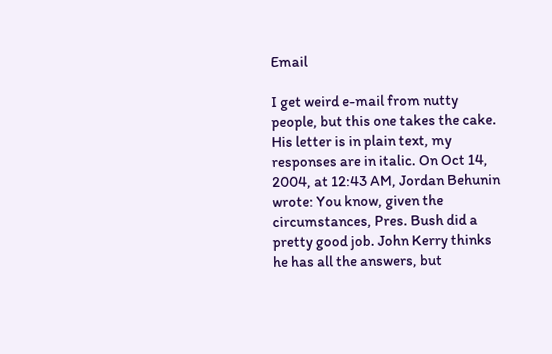Email

I get weird e-mail from nutty people, but this one takes the cake. His letter is in plain text, my responses are in italic. On Oct 14, 2004, at 12:43 AM, Jordan Behunin wrote: You know, given the circumstances, Pres. Bush did a pretty good job. John Kerry thinks he has all the answers, but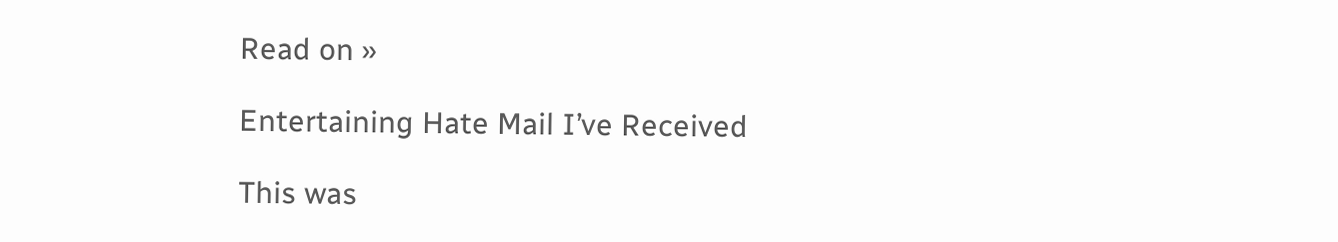Read on »

Entertaining Hate Mail I’ve Received

This was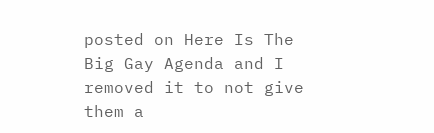posted on Here Is The Big Gay Agenda and I removed it to not give them a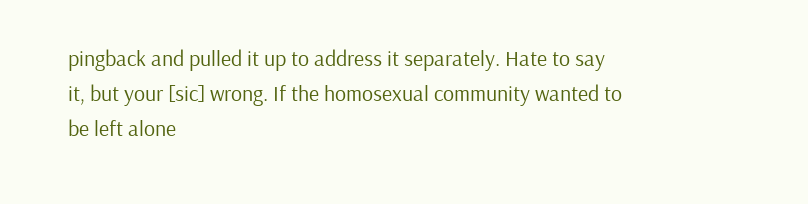pingback and pulled it up to address it separately. Hate to say it, but your [sic] wrong. If the homosexual community wanted to be left alone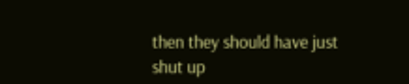then they should have just shut up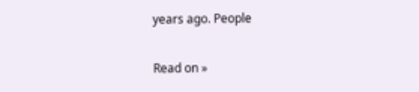years ago. People

Read on »